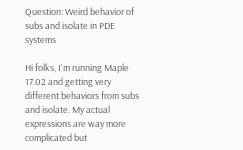Question: Weird behavior of subs and isolate in PDE systems

Hi folks, I'm running Maple 17.02 and getting very different behaviors from subs and isolate. My actual expressions are way more complicated but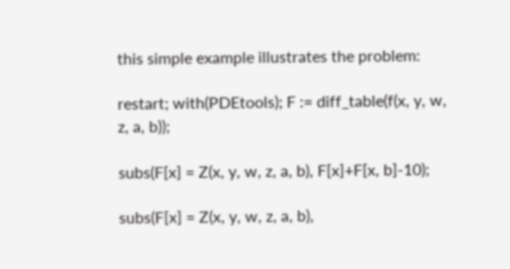this simple example illustrates the problem:

restart; with(PDEtools); F := diff_table(f(x, y, w, z, a, b));

subs(F[x] = Z(x, y, w, z, a, b), F[x]+F[x, b]-10);

subs(F[x] = Z(x, y, w, z, a, b),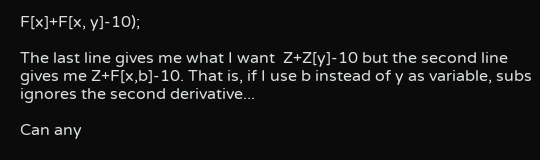F[x]+F[x, y]-10);

The last line gives me what I want  Z+Z[y]-10 but the second line gives me Z+F[x,b]-10. That is, if I use b instead of y as variable, subs ignores the second derivative...

Can any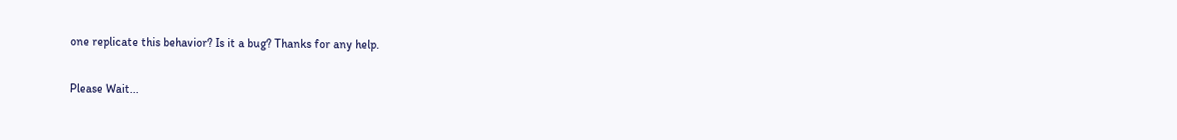one replicate this behavior? Is it a bug? Thanks for any help.

Please Wait...